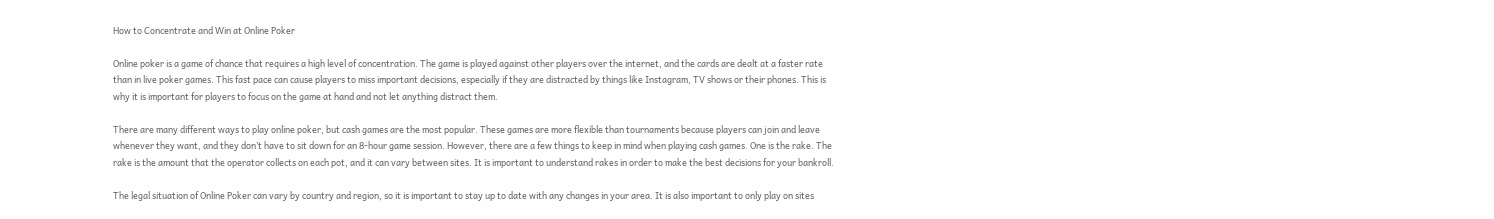How to Concentrate and Win at Online Poker

Online poker is a game of chance that requires a high level of concentration. The game is played against other players over the internet, and the cards are dealt at a faster rate than in live poker games. This fast pace can cause players to miss important decisions, especially if they are distracted by things like Instagram, TV shows or their phones. This is why it is important for players to focus on the game at hand and not let anything distract them.

There are many different ways to play online poker, but cash games are the most popular. These games are more flexible than tournaments because players can join and leave whenever they want, and they don’t have to sit down for an 8-hour game session. However, there are a few things to keep in mind when playing cash games. One is the rake. The rake is the amount that the operator collects on each pot, and it can vary between sites. It is important to understand rakes in order to make the best decisions for your bankroll.

The legal situation of Online Poker can vary by country and region, so it is important to stay up to date with any changes in your area. It is also important to only play on sites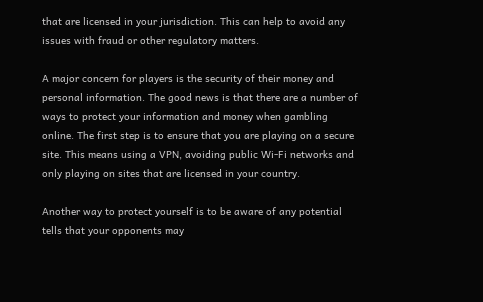that are licensed in your jurisdiction. This can help to avoid any issues with fraud or other regulatory matters.

A major concern for players is the security of their money and personal information. The good news is that there are a number of ways to protect your information and money when gambling online. The first step is to ensure that you are playing on a secure site. This means using a VPN, avoiding public Wi-Fi networks and only playing on sites that are licensed in your country.

Another way to protect yourself is to be aware of any potential tells that your opponents may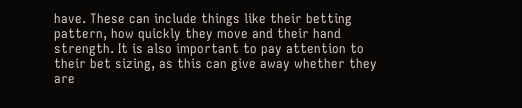have. These can include things like their betting pattern, how quickly they move and their hand strength. It is also important to pay attention to their bet sizing, as this can give away whether they are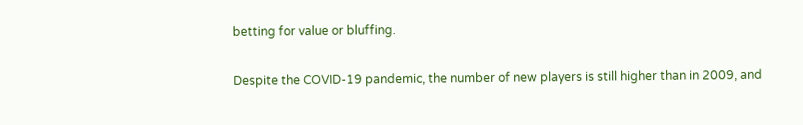betting for value or bluffing.

Despite the COVID-19 pandemic, the number of new players is still higher than in 2009, and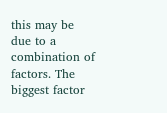this may be due to a combination of factors. The biggest factor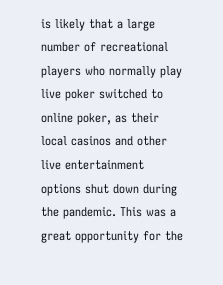is likely that a large number of recreational players who normally play live poker switched to online poker, as their local casinos and other live entertainment options shut down during the pandemic. This was a great opportunity for the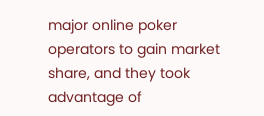major online poker operators to gain market share, and they took advantage of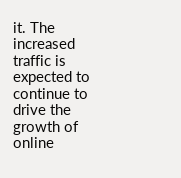it. The increased traffic is expected to continue to drive the growth of online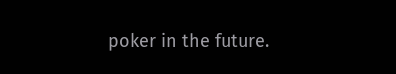poker in the future.